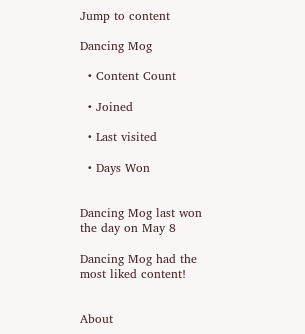Jump to content

Dancing Mog

  • Content Count

  • Joined

  • Last visited

  • Days Won


Dancing Mog last won the day on May 8

Dancing Mog had the most liked content!


About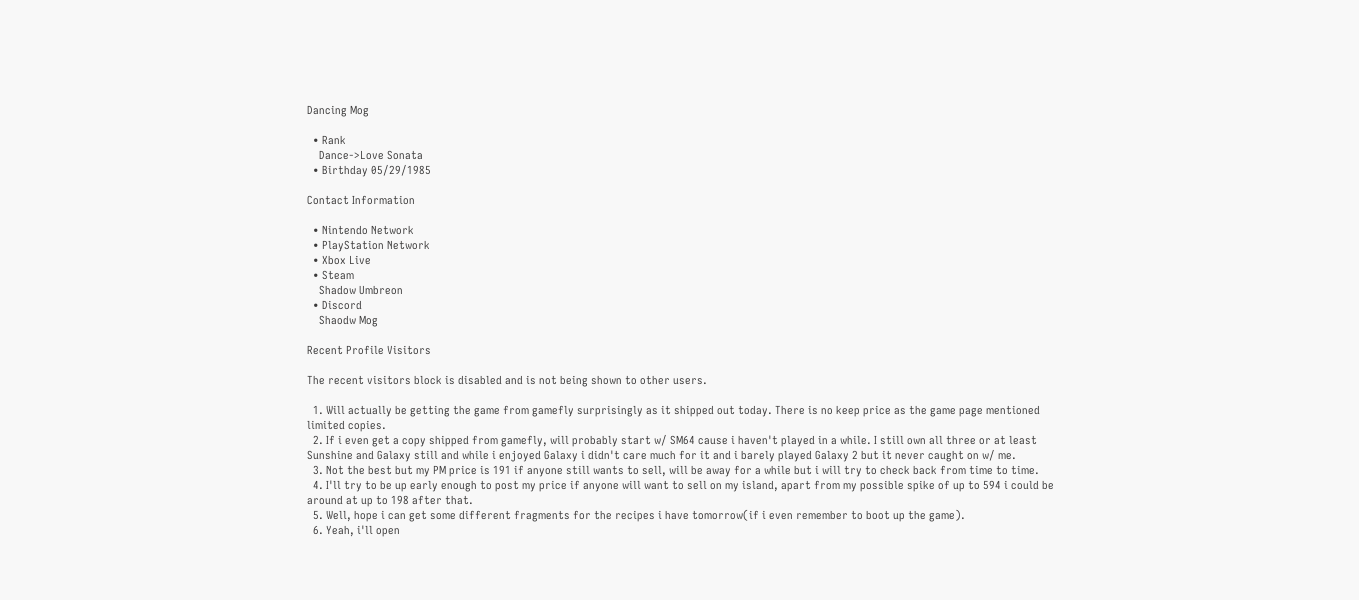Dancing Mog

  • Rank
    Dance->Love Sonata
  • Birthday 05/29/1985

Contact Information

  • Nintendo Network
  • PlayStation Network
  • Xbox Live
  • Steam
    Shadow Umbreon
  • Discord
    Shaodw Mog

Recent Profile Visitors

The recent visitors block is disabled and is not being shown to other users.

  1. Will actually be getting the game from gamefly surprisingly as it shipped out today. There is no keep price as the game page mentioned limited copies.
  2. If i even get a copy shipped from gamefly, will probably start w/ SM64 cause i haven't played in a while. I still own all three or at least Sunshine and Galaxy still and while i enjoyed Galaxy i didn't care much for it and i barely played Galaxy 2 but it never caught on w/ me.
  3. Not the best but my PM price is 191 if anyone still wants to sell, will be away for a while but i will try to check back from time to time.
  4. I'll try to be up early enough to post my price if anyone will want to sell on my island, apart from my possible spike of up to 594 i could be around at up to 198 after that.
  5. Well, hope i can get some different fragments for the recipes i have tomorrow(if i even remember to boot up the game).
  6. Yeah, i'll open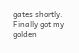gates shortly. Finally got my golden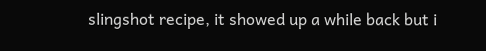slingshot recipe, it showed up a while back but i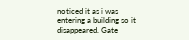noticed it as i was entering a building so it disappeared. Gate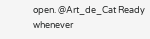open. @Art_de_Cat Ready whenever